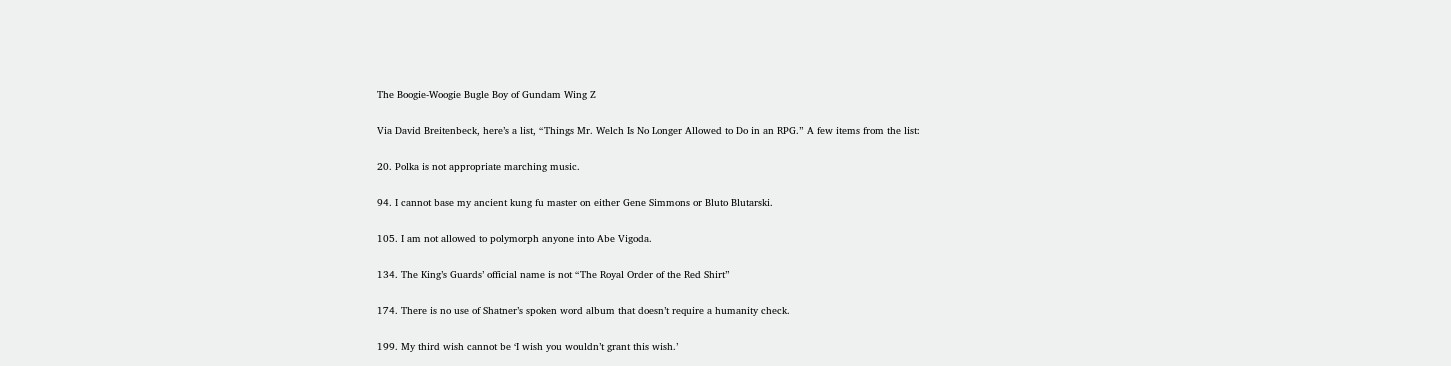The Boogie-Woogie Bugle Boy of Gundam Wing Z

Via David Breitenbeck, here’s a list, “Things Mr. Welch Is No Longer Allowed to Do in an RPG.” A few items from the list:

20. Polka is not appropriate marching music.

94. I cannot base my ancient kung fu master on either Gene Simmons or Bluto Blutarski.

105. I am not allowed to polymorph anyone into Abe Vigoda.

134. The King’s Guards’ official name is not “The Royal Order of the Red Shirt”

174. There is no use of Shatner’s spoken word album that doesn’t require a humanity check.

199. My third wish cannot be ‘I wish you wouldn’t grant this wish.’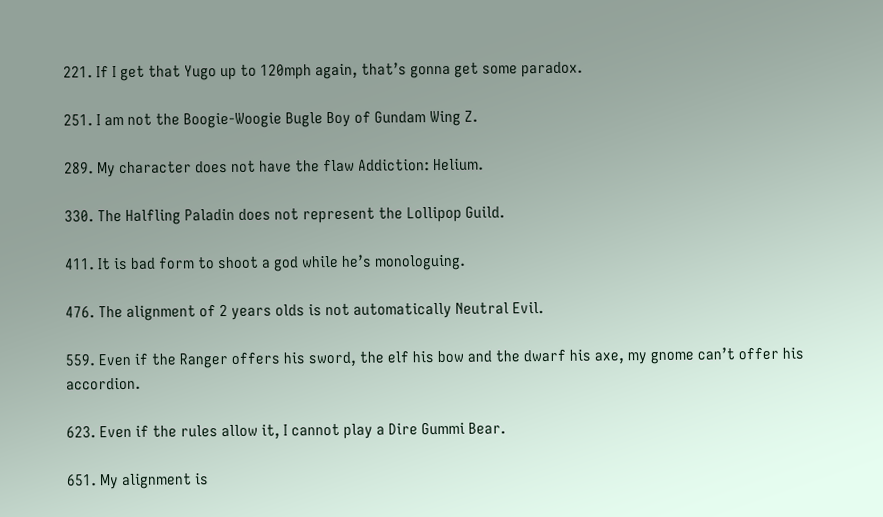221. If I get that Yugo up to 120mph again, that’s gonna get some paradox.

251. I am not the Boogie-Woogie Bugle Boy of Gundam Wing Z.

289. My character does not have the flaw Addiction: Helium.

330. The Halfling Paladin does not represent the Lollipop Guild.

411. It is bad form to shoot a god while he’s monologuing.

476. The alignment of 2 years olds is not automatically Neutral Evil.

559. Even if the Ranger offers his sword, the elf his bow and the dwarf his axe, my gnome can’t offer his accordion.

623. Even if the rules allow it, I cannot play a Dire Gummi Bear.

651. My alignment is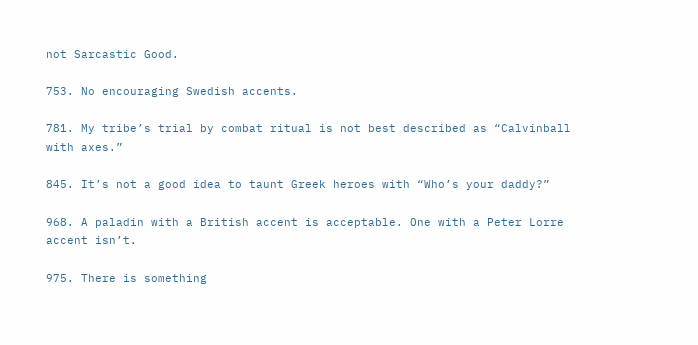not Sarcastic Good.

753. No encouraging Swedish accents.

781. My tribe’s trial by combat ritual is not best described as “Calvinball with axes.”

845. It’s not a good idea to taunt Greek heroes with “Who’s your daddy?”

968. A paladin with a British accent is acceptable. One with a Peter Lorre accent isn’t.

975. There is something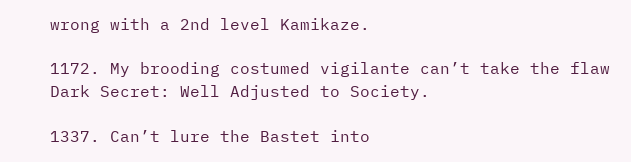wrong with a 2nd level Kamikaze.

1172. My brooding costumed vigilante can’t take the flaw Dark Secret: Well Adjusted to Society.

1337. Can’t lure the Bastet into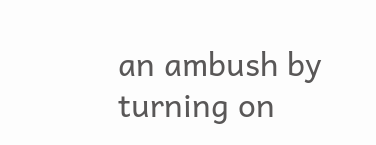an ambush by turning on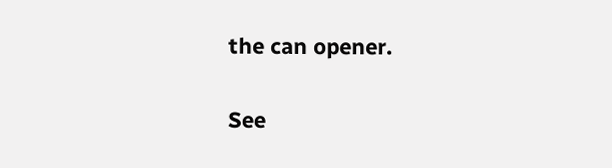the can opener.

See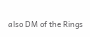also DM of the Rings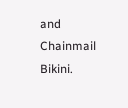and Chainmail Bikini.